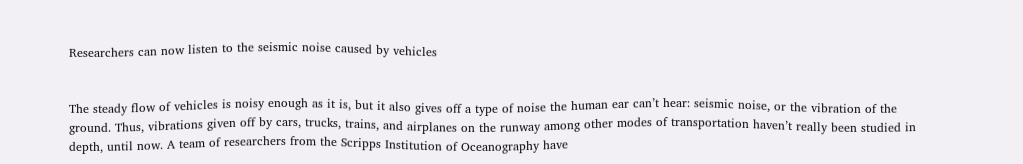Researchers can now listen to the seismic noise caused by vehicles


The steady flow of vehicles is noisy enough as it is, but it also gives off a type of noise the human ear can’t hear: seismic noise, or the vibration of the ground. Thus, vibrations given off by cars, trucks, trains, and airplanes on the runway among other modes of transportation haven’t really been studied in depth, until now. A team of researchers from the Scripps Institution of Oceanography have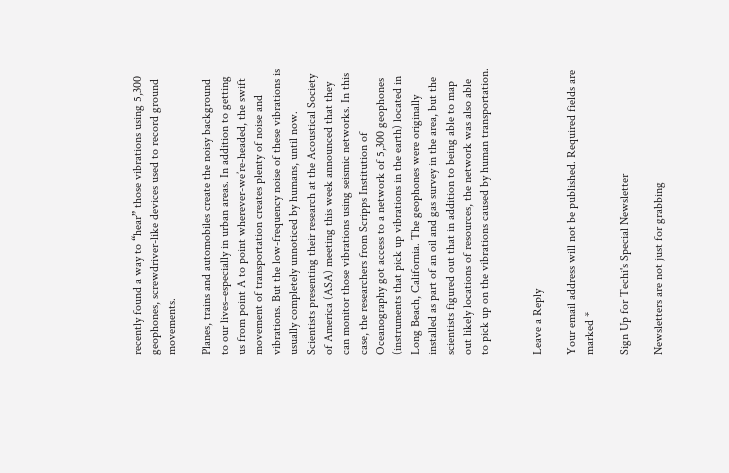recently found a way to “hear” those vibrations using 5,300 geophones, screwdriver-like devices used to record ground movements.

Planes, trains and automobiles create the noisy background to our lives–especially in urban areas. In addition to getting us from point A to point wherever-we’re-headed, the swift movement of transportation creates plenty of noise and vibrations. But the low-frequency noise of these vibrations is usually completely unnoticed by humans, until now. Scientists presenting their research at the Acoustical Society of America (ASA) meeting this week announced that they can monitor those vibrations using seismic networks. In this case, the researchers from Scripps Institution of Oceanography got access to a network of 5,300 geophones (instruments that pick up vibrations in the earth) located in Long Beach, California. The geophones were originally installed as part of an oil and gas survey in the area, but the scientists figured out that in addition to being able to map out likely locations of resources, the network was also able to pick up on the vibrations caused by human transportation.


Leave a Reply

Your email address will not be published. Required fields are marked *

Sign Up for Techi's Special Newsletter

Newsletters are not just for grabbing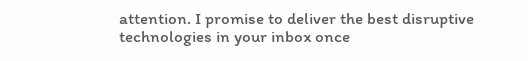attention. I promise to deliver the best disruptive technologies in your inbox once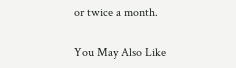or twice a month.

You May Also Like